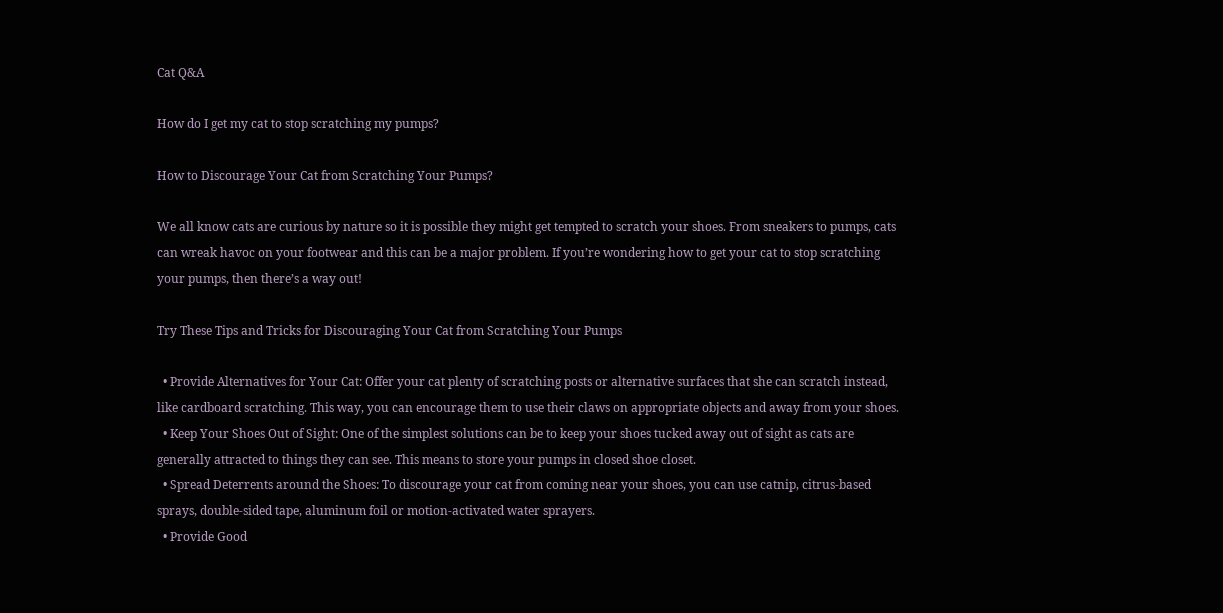Cat Q&A

How do I get my cat to stop scratching my pumps?

How to Discourage Your Cat from Scratching Your Pumps?

We all know cats are curious by nature so it is possible they might get tempted to scratch your shoes. From sneakers to pumps, cats can wreak havoc on your footwear and this can be a major problem. If you’re wondering how to get your cat to stop scratching your pumps, then there’s a way out!

Try These Tips and Tricks for Discouraging Your Cat from Scratching Your Pumps

  • Provide Alternatives for Your Cat: Offer your cat plenty of scratching posts or alternative surfaces that she can scratch instead, like cardboard scratching. This way, you can encourage them to use their claws on appropriate objects and away from your shoes.
  • Keep Your Shoes Out of Sight: One of the simplest solutions can be to keep your shoes tucked away out of sight as cats are generally attracted to things they can see. This means to store your pumps in closed shoe closet.
  • Spread Deterrents around the Shoes: To discourage your cat from coming near your shoes, you can use catnip, citrus-based sprays, double-sided tape, aluminum foil or motion-activated water sprayers.
  • Provide Good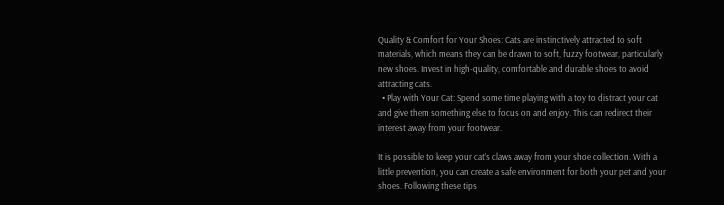Quality & Comfort for Your Shoes: Cats are instinctively attracted to soft materials, which means they can be drawn to soft, fuzzy footwear, particularly new shoes. Invest in high-quality, comfortable and durable shoes to avoid attracting cats.
  • Play with Your Cat: Spend some time playing with a toy to distract your cat and give them something else to focus on and enjoy. This can redirect their interest away from your footwear.

It is possible to keep your cat’s claws away from your shoe collection. With a little prevention, you can create a safe environment for both your pet and your shoes. Following these tips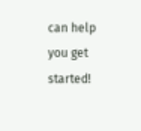can help you get started!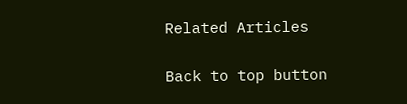Related Articles

Back to top button